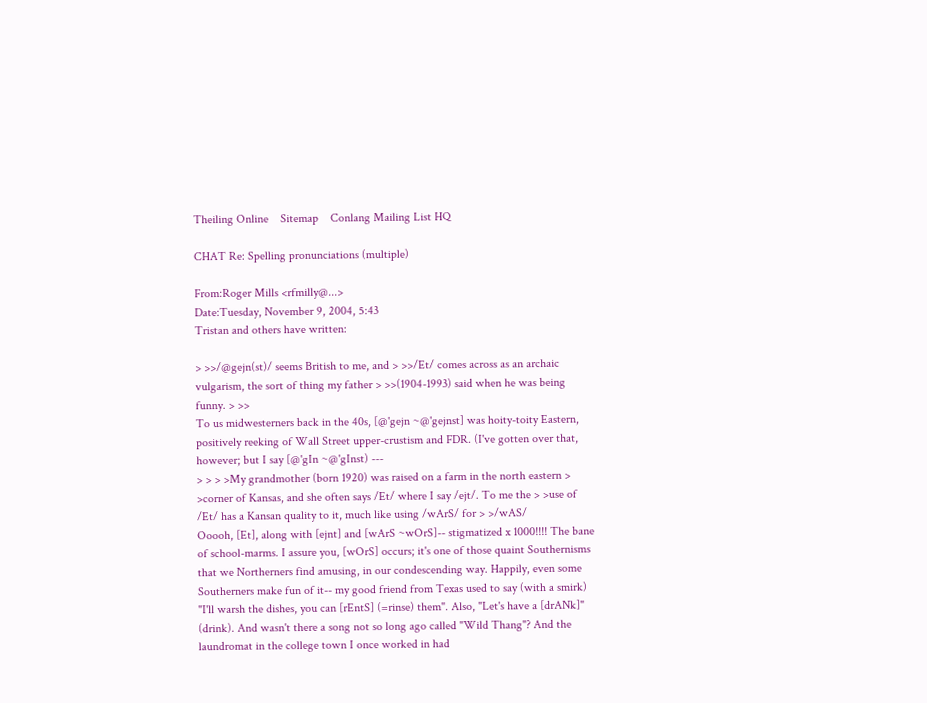Theiling Online    Sitemap    Conlang Mailing List HQ

CHAT Re: Spelling pronunciations (multiple)

From:Roger Mills <rfmilly@...>
Date:Tuesday, November 9, 2004, 5:43
Tristan and others have written:

> >>/@gejn(st)/ seems British to me, and > >>/Et/ comes across as an archaic vulgarism, the sort of thing my father > >>(1904-1993) said when he was being funny. > >>
To us midwesterners back in the 40s, [@'gejn ~@'gejnst] was hoity-toity Eastern, positively reeking of Wall Street upper-crustism and FDR. (I've gotten over that, however; but I say [@'gIn ~@'gInst) ---
> > > >My grandmother (born 1920) was raised on a farm in the north eastern > >corner of Kansas, and she often says /Et/ where I say /ejt/. To me the > >use of /Et/ has a Kansan quality to it, much like using /wArS/ for > >/wAS/
Ooooh, [Et], along with [ejnt] and [wArS ~wOrS]-- stigmatized x 1000!!!! The bane of school-marms. I assure you, [wOrS] occurs; it's one of those quaint Southernisms that we Northerners find amusing, in our condescending way. Happily, even some Southerners make fun of it-- my good friend from Texas used to say (with a smirk) "I'll warsh the dishes, you can [rEntS] (=rinse) them". Also, "Let's have a [drANk]" (drink). And wasn't there a song not so long ago called "Wild Thang"? And the laundromat in the college town I once worked in had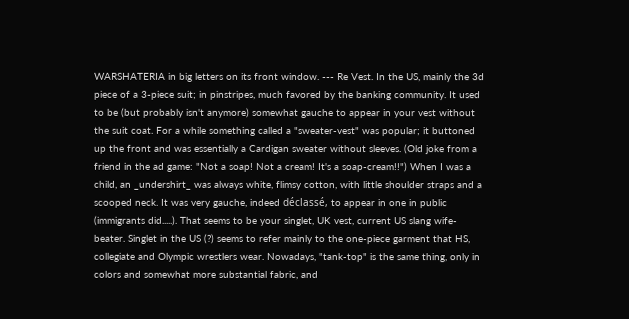WARSHATERIA in big letters on its front window. --- Re Vest. In the US, mainly the 3d piece of a 3-piece suit; in pinstripes, much favored by the banking community. It used to be (but probably isn't anymore) somewhat gauche to appear in your vest without the suit coat. For a while something called a "sweater-vest" was popular; it buttoned up the front and was essentially a Cardigan sweater without sleeves. (Old joke from a friend in the ad game: "Not a soap! Not a cream! It's a soap-cream!!") When I was a child, an _undershirt_ was always white, flimsy cotton, with little shoulder straps and a scooped neck. It was very gauche, indeed déclassé, to appear in one in public (immigrants did.....). That seems to be your singlet, UK vest, current US slang wife-beater. Singlet in the US (?) seems to refer mainly to the one-piece garment that HS, collegiate and Olympic wrestlers wear. Nowadays, "tank-top" is the same thing, only in colors and somewhat more substantial fabric, and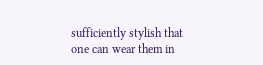sufficiently stylish that one can wear them in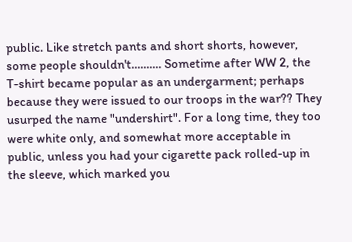public. Like stretch pants and short shorts, however, some people shouldn't.......... Sometime after WW 2, the T-shirt became popular as an undergarment; perhaps because they were issued to our troops in the war?? They usurped the name "undershirt". For a long time, they too were white only, and somewhat more acceptable in public, unless you had your cigarette pack rolled-up in the sleeve, which marked you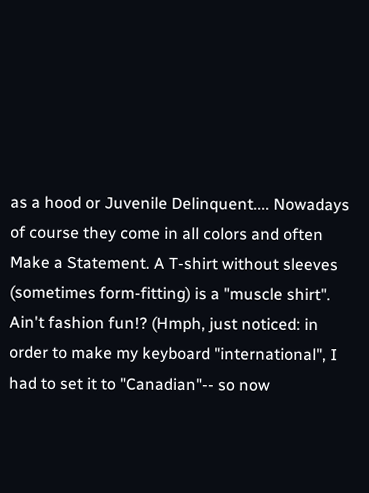as a hood or Juvenile Delinquent.... Nowadays of course they come in all colors and often Make a Statement. A T-shirt without sleeves (sometimes form-fitting) is a "muscle shirt". Ain't fashion fun!? (Hmph, just noticed: in order to make my keyboard "international", I had to set it to "Canadian"-- so now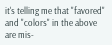it's telling me that "favored" and "colors" in the above are mis-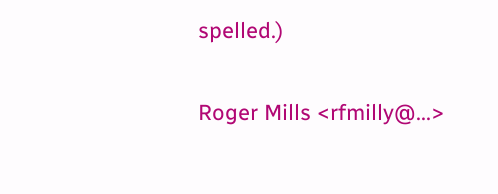spelled.)


Roger Mills <rfmilly@...>